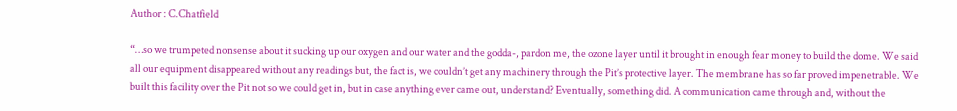Author : C.Chatfield

“…so we trumpeted nonsense about it sucking up our oxygen and our water and the godda-, pardon me, the ozone layer until it brought in enough fear money to build the dome. We said all our equipment disappeared without any readings but, the fact is, we couldn’t get any machinery through the Pit’s protective layer. The membrane has so far proved impenetrable. We built this facility over the Pit not so we could get in, but in case anything ever came out, understand? Eventually, something did. A communication came through and, without the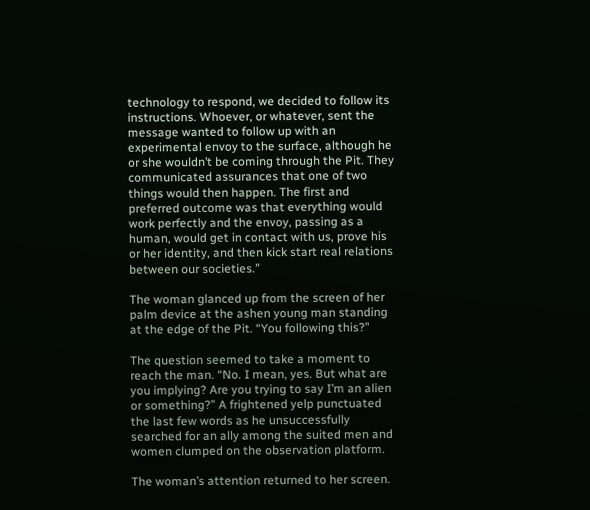technology to respond, we decided to follow its instructions. Whoever, or whatever, sent the message wanted to follow up with an experimental envoy to the surface, although he or she wouldn’t be coming through the Pit. They communicated assurances that one of two things would then happen. The first and preferred outcome was that everything would work perfectly and the envoy, passing as a human, would get in contact with us, prove his or her identity, and then kick start real relations between our societies.”

The woman glanced up from the screen of her palm device at the ashen young man standing at the edge of the Pit. “You following this?”

The question seemed to take a moment to reach the man. “No. I mean, yes. But what are you implying? Are you trying to say I’m an alien or something?” A frightened yelp punctuated the last few words as he unsuccessfully searched for an ally among the suited men and women clumped on the observation platform.

The woman’s attention returned to her screen.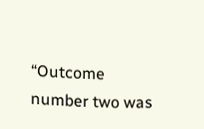“Outcome number two was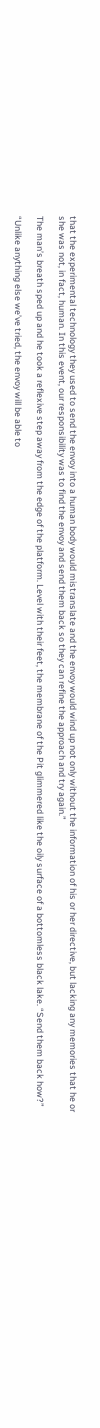that the experimental technology they used to send the envoy into a human body would mistranslate and the envoy would wind up not only without the information of his or her directive, but lacking any memories that he or she was not, in fact, human. In this event, our responsibility was to find the envoy and send them back so they can refine the approach and try again.”

The man’s breath sped up and he took a reflexive step away from the edge of the platform. Level with their feet, the membrane of the Pit glimmered like the oily surface of a bottomless black lake. “Send them back how?”

“Unlike anything else we’ve tried, the envoy will be able to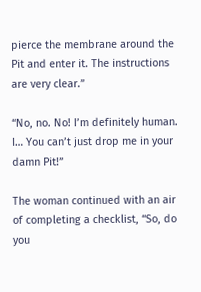pierce the membrane around the Pit and enter it. The instructions are very clear.”

“No, no. No! I’m definitely human. I… You can’t just drop me in your damn Pit!”

The woman continued with an air of completing a checklist, “So, do you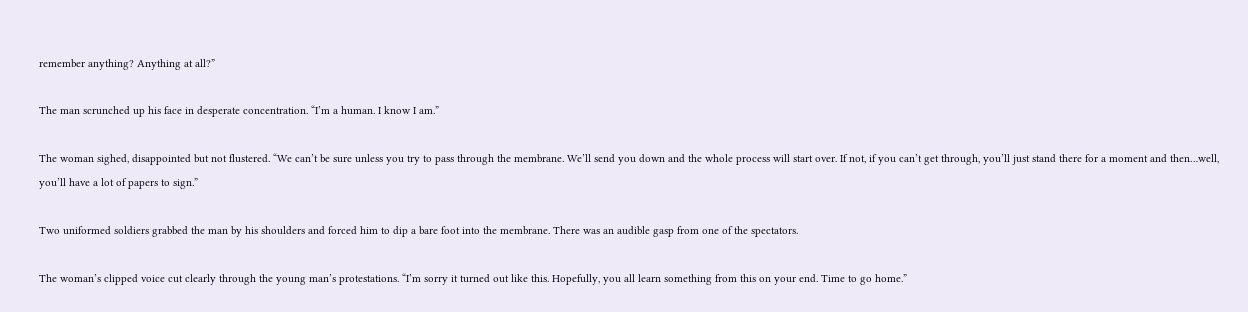remember anything? Anything at all?”

The man scrunched up his face in desperate concentration. “I’m a human. I know I am.”

The woman sighed, disappointed but not flustered. “We can’t be sure unless you try to pass through the membrane. We’ll send you down and the whole process will start over. If not, if you can’t get through, you’ll just stand there for a moment and then…well, you’ll have a lot of papers to sign.”

Two uniformed soldiers grabbed the man by his shoulders and forced him to dip a bare foot into the membrane. There was an audible gasp from one of the spectators.

The woman’s clipped voice cut clearly through the young man’s protestations. “I’m sorry it turned out like this. Hopefully, you all learn something from this on your end. Time to go home.”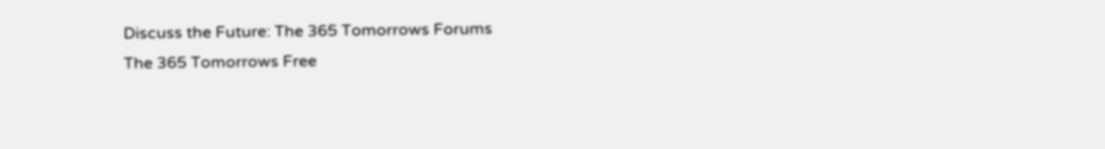Discuss the Future: The 365 Tomorrows Forums
The 365 Tomorrows Free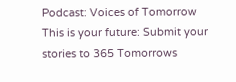Podcast: Voices of Tomorrow
This is your future: Submit your stories to 365 Tomorrows